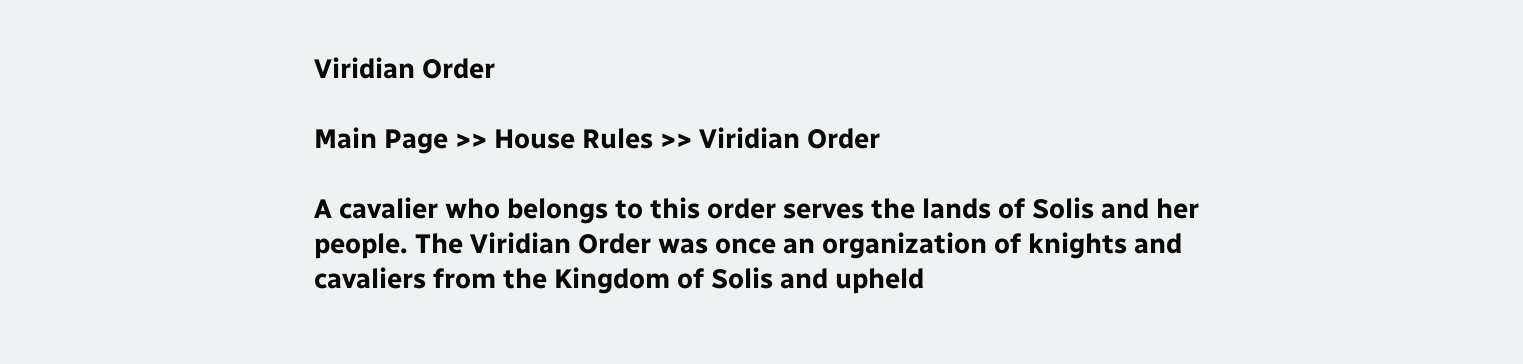Viridian Order

Main Page >> House Rules >> Viridian Order

A cavalier who belongs to this order serves the lands of Solis and her people. The Viridian Order was once an organization of knights and cavaliers from the Kingdom of Solis and upheld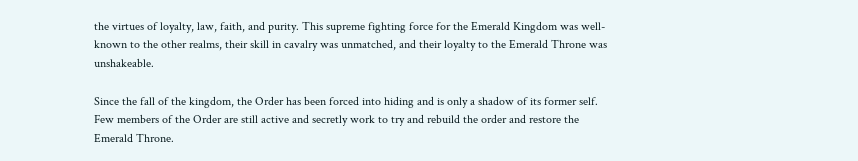the virtues of loyalty, law, faith, and purity. This supreme fighting force for the Emerald Kingdom was well-known to the other realms, their skill in cavalry was unmatched, and their loyalty to the Emerald Throne was unshakeable.

Since the fall of the kingdom, the Order has been forced into hiding and is only a shadow of its former self. Few members of the Order are still active and secretly work to try and rebuild the order and restore the Emerald Throne.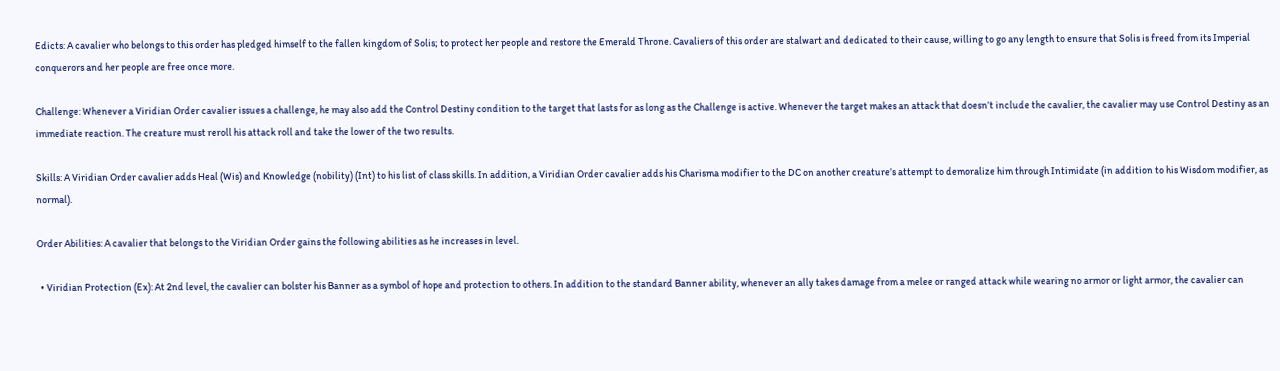Edicts: A cavalier who belongs to this order has pledged himself to the fallen kingdom of Solis; to protect her people and restore the Emerald Throne. Cavaliers of this order are stalwart and dedicated to their cause, willing to go any length to ensure that Solis is freed from its Imperial conquerors and her people are free once more.

Challenge: Whenever a Viridian Order cavalier issues a challenge, he may also add the Control Destiny condition to the target that lasts for as long as the Challenge is active. Whenever the target makes an attack that doesn’t include the cavalier, the cavalier may use Control Destiny as an immediate reaction. The creature must reroll his attack roll and take the lower of the two results.

Skills: A Viridian Order cavalier adds Heal (Wis) and Knowledge (nobility) (Int) to his list of class skills. In addition, a Viridian Order cavalier adds his Charisma modifier to the DC on another creature’s attempt to demoralize him through Intimidate (in addition to his Wisdom modifier, as normal).

Order Abilities: A cavalier that belongs to the Viridian Order gains the following abilities as he increases in level.

  • Viridian Protection (Ex): At 2nd level, the cavalier can bolster his Banner as a symbol of hope and protection to others. In addition to the standard Banner ability, whenever an ally takes damage from a melee or ranged attack while wearing no armor or light armor, the cavalier can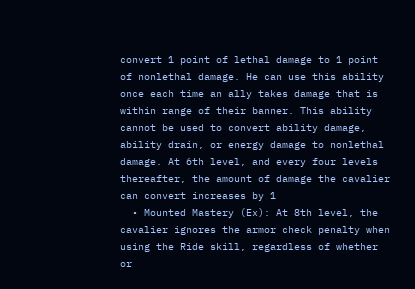convert 1 point of lethal damage to 1 point of nonlethal damage. He can use this ability once each time an ally takes damage that is within range of their banner. This ability cannot be used to convert ability damage, ability drain, or energy damage to nonlethal damage. At 6th level, and every four levels thereafter, the amount of damage the cavalier can convert increases by 1
  • Mounted Mastery (Ex): At 8th level, the cavalier ignores the armor check penalty when using the Ride skill, regardless of whether or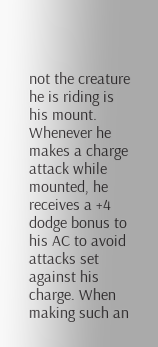not the creature he is riding is his mount. Whenever he makes a charge attack while mounted, he receives a +4 dodge bonus to his AC to avoid attacks set against his charge. When making such an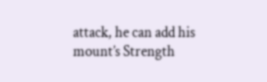attack, he can add his mount’s Strength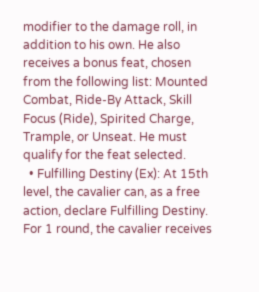modifier to the damage roll, in addition to his own. He also receives a bonus feat, chosen from the following list: Mounted Combat, Ride-By Attack, Skill Focus (Ride), Spirited Charge, Trample, or Unseat. He must qualify for the feat selected.
  • Fulfilling Destiny (Ex): At 15th level, the cavalier can, as a free action, declare Fulfilling Destiny. For 1 round, the cavalier receives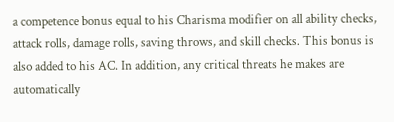a competence bonus equal to his Charisma modifier on all ability checks, attack rolls, damage rolls, saving throws, and skill checks. This bonus is also added to his AC. In addition, any critical threats he makes are automatically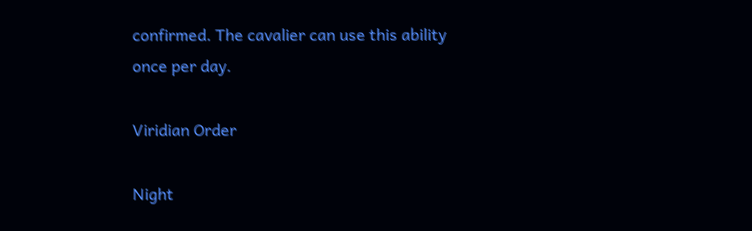confirmed. The cavalier can use this ability once per day.

Viridian Order

Night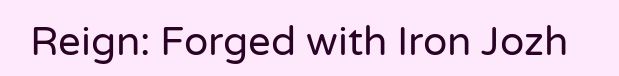Reign: Forged with Iron Jozh